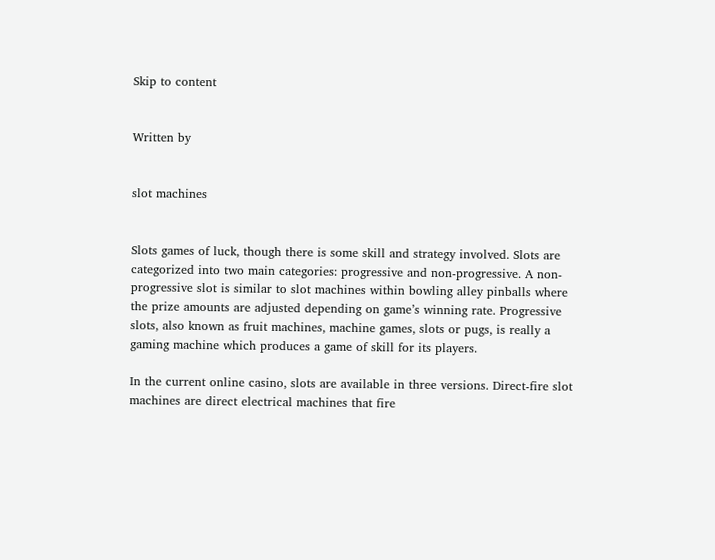Skip to content


Written by


slot machines


Slots games of luck, though there is some skill and strategy involved. Slots are categorized into two main categories: progressive and non-progressive. A non-progressive slot is similar to slot machines within bowling alley pinballs where the prize amounts are adjusted depending on game’s winning rate. Progressive slots, also known as fruit machines, machine games, slots or pugs, is really a gaming machine which produces a game of skill for its players.

In the current online casino, slots are available in three versions. Direct-fire slot machines are direct electrical machines that fire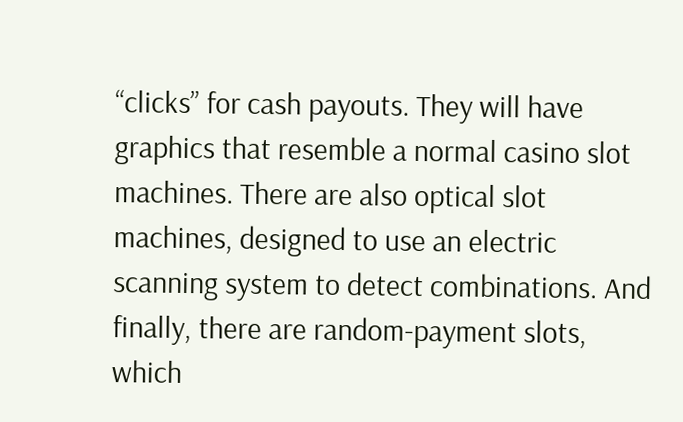“clicks” for cash payouts. They will have graphics that resemble a normal casino slot machines. There are also optical slot machines, designed to use an electric scanning system to detect combinations. And finally, there are random-payment slots, which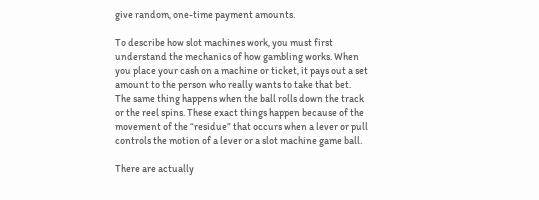give random, one-time payment amounts.

To describe how slot machines work, you must first understand the mechanics of how gambling works. When you place your cash on a machine or ticket, it pays out a set amount to the person who really wants to take that bet. The same thing happens when the ball rolls down the track or the reel spins. These exact things happen because of the movement of the “residue” that occurs when a lever or pull controls the motion of a lever or a slot machine game ball.

There are actually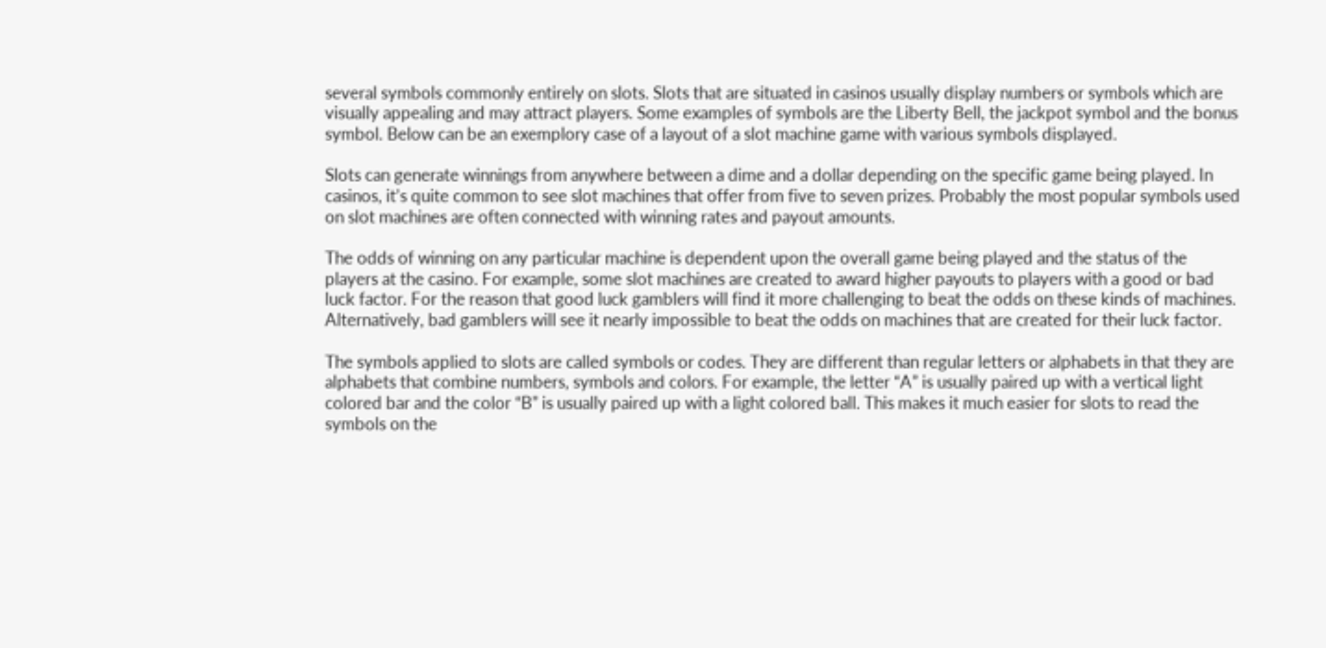several symbols commonly entirely on slots. Slots that are situated in casinos usually display numbers or symbols which are visually appealing and may attract players. Some examples of symbols are the Liberty Bell, the jackpot symbol and the bonus symbol. Below can be an exemplory case of a layout of a slot machine game with various symbols displayed.

Slots can generate winnings from anywhere between a dime and a dollar depending on the specific game being played. In casinos, it’s quite common to see slot machines that offer from five to seven prizes. Probably the most popular symbols used on slot machines are often connected with winning rates and payout amounts.

The odds of winning on any particular machine is dependent upon the overall game being played and the status of the players at the casino. For example, some slot machines are created to award higher payouts to players with a good or bad luck factor. For the reason that good luck gamblers will find it more challenging to beat the odds on these kinds of machines. Alternatively, bad gamblers will see it nearly impossible to beat the odds on machines that are created for their luck factor.

The symbols applied to slots are called symbols or codes. They are different than regular letters or alphabets in that they are alphabets that combine numbers, symbols and colors. For example, the letter “A” is usually paired up with a vertical light colored bar and the color “B” is usually paired up with a light colored ball. This makes it much easier for slots to read the symbols on the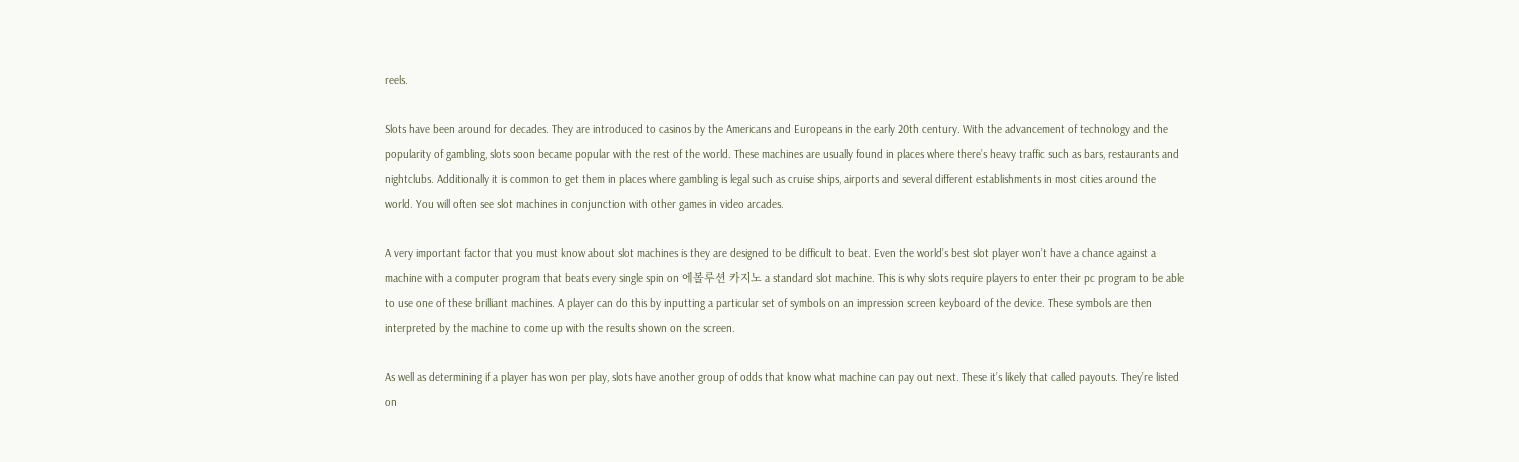reels.

Slots have been around for decades. They are introduced to casinos by the Americans and Europeans in the early 20th century. With the advancement of technology and the popularity of gambling, slots soon became popular with the rest of the world. These machines are usually found in places where there’s heavy traffic such as bars, restaurants and nightclubs. Additionally it is common to get them in places where gambling is legal such as cruise ships, airports and several different establishments in most cities around the world. You will often see slot machines in conjunction with other games in video arcades.

A very important factor that you must know about slot machines is they are designed to be difficult to beat. Even the world’s best slot player won’t have a chance against a machine with a computer program that beats every single spin on 에볼루션 카지노 a standard slot machine. This is why slots require players to enter their pc program to be able to use one of these brilliant machines. A player can do this by inputting a particular set of symbols on an impression screen keyboard of the device. These symbols are then interpreted by the machine to come up with the results shown on the screen.

As well as determining if a player has won per play, slots have another group of odds that know what machine can pay out next. These it’s likely that called payouts. They’re listed on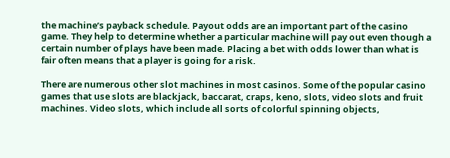the machine’s payback schedule. Payout odds are an important part of the casino game. They help to determine whether a particular machine will pay out even though a certain number of plays have been made. Placing a bet with odds lower than what is fair often means that a player is going for a risk.

There are numerous other slot machines in most casinos. Some of the popular casino games that use slots are blackjack, baccarat, craps, keno, slots, video slots and fruit machines. Video slots, which include all sorts of colorful spinning objects,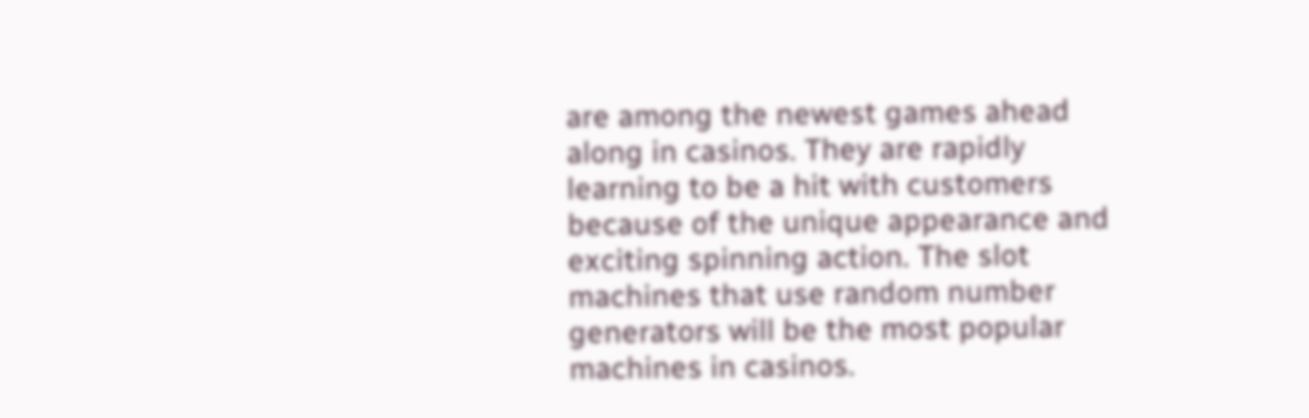are among the newest games ahead along in casinos. They are rapidly learning to be a hit with customers because of the unique appearance and exciting spinning action. The slot machines that use random number generators will be the most popular machines in casinos.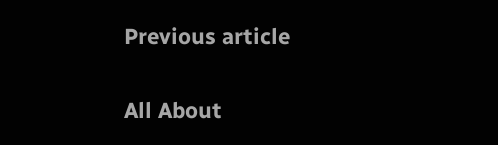Previous article

All About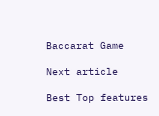Baccarat Game

Next article

Best Top features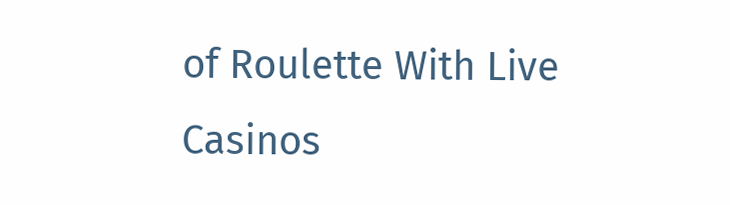of Roulette With Live Casinos